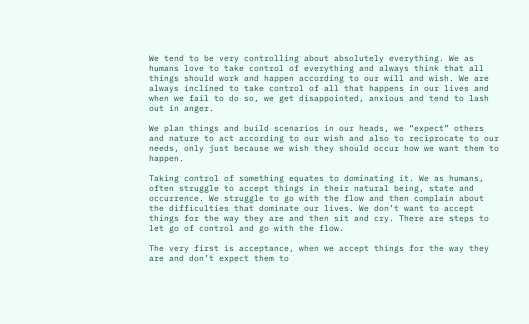We tend to be very controlling about absolutely everything. We as humans love to take control of everything and always think that all things should work and happen according to our will and wish. We are always inclined to take control of all that happens in our lives and when we fail to do so, we get disappointed, anxious and tend to lash out in anger.

We plan things and build scenarios in our heads, we “expect” others and nature to act according to our wish and also to reciprocate to our needs, only just because we wish they should occur how we want them to happen.

Taking control of something equates to dominating it. We as humans, often struggle to accept things in their natural being, state and occurrence. We struggle to go with the flow and then complain about the difficulties that dominate our lives. We don’t want to accept things for the way they are and then sit and cry. There are steps to let go of control and go with the flow.

The very first is acceptance, when we accept things for the way they are and don’t expect them to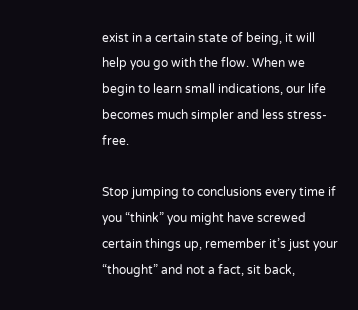exist in a certain state of being, it will help you go with the flow. When we begin to learn small indications, our life becomes much simpler and less stress-free.

Stop jumping to conclusions every time if you “think” you might have screwed certain things up, remember it’s just your “thought” and not a fact, sit back,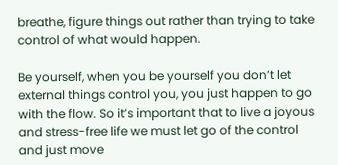breathe, figure things out rather than trying to take control of what would happen.

Be yourself, when you be yourself you don’t let external things control you, you just happen to go with the flow. So it’s important that to live a joyous and stress-free life we must let go of the control and just move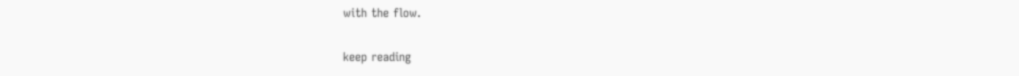with the flow.

keep reading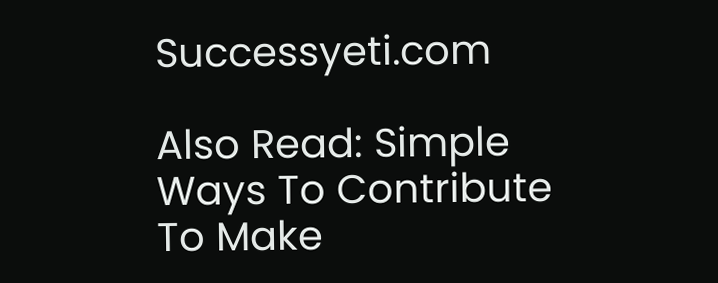Successyeti.com

Also Read: Simple Ways To Contribute To Make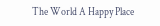The World A Happy Place